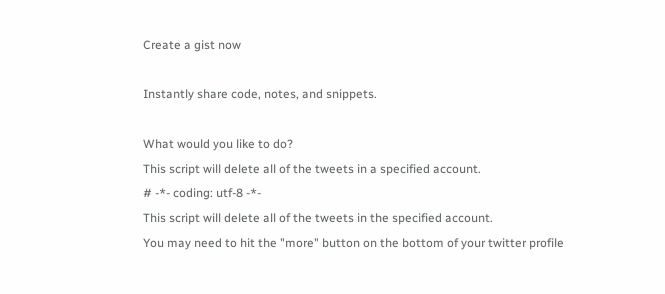Create a gist now

Instantly share code, notes, and snippets.

What would you like to do?
This script will delete all of the tweets in a specified account.
# -*- coding: utf-8 -*-
This script will delete all of the tweets in the specified account.
You may need to hit the "more" button on the bottom of your twitter profile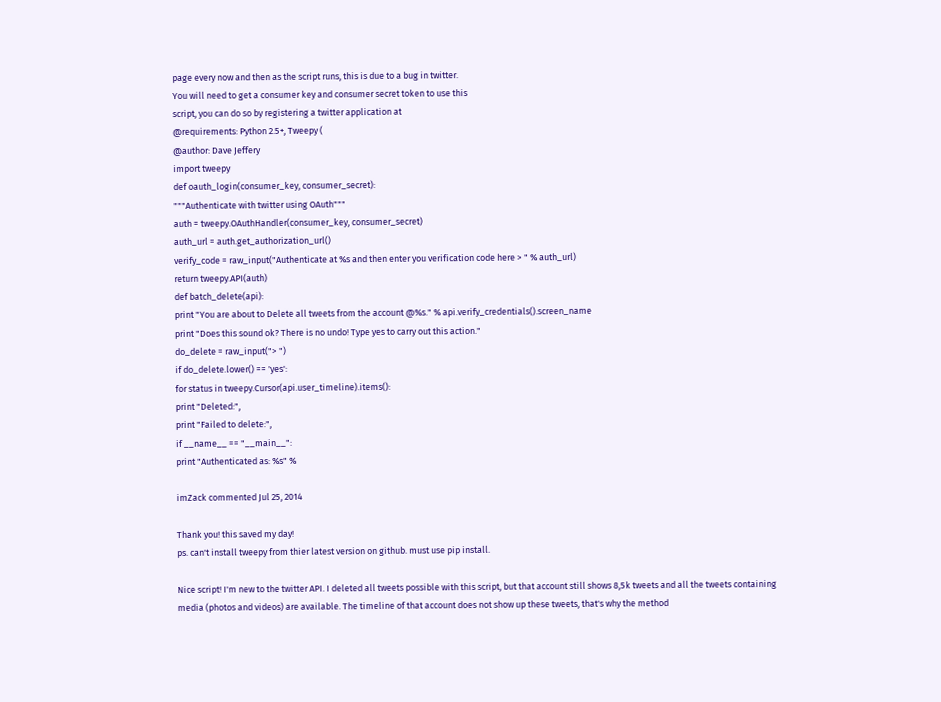page every now and then as the script runs, this is due to a bug in twitter.
You will need to get a consumer key and consumer secret token to use this
script, you can do so by registering a twitter application at
@requirements: Python 2.5+, Tweepy (
@author: Dave Jeffery
import tweepy
def oauth_login(consumer_key, consumer_secret):
"""Authenticate with twitter using OAuth"""
auth = tweepy.OAuthHandler(consumer_key, consumer_secret)
auth_url = auth.get_authorization_url()
verify_code = raw_input("Authenticate at %s and then enter you verification code here > " % auth_url)
return tweepy.API(auth)
def batch_delete(api):
print "You are about to Delete all tweets from the account @%s." % api.verify_credentials().screen_name
print "Does this sound ok? There is no undo! Type yes to carry out this action."
do_delete = raw_input("> ")
if do_delete.lower() == 'yes':
for status in tweepy.Cursor(api.user_timeline).items():
print "Deleted:",
print "Failed to delete:",
if __name__ == "__main__":
print "Authenticated as: %s" %

imZack commented Jul 25, 2014

Thank you! this saved my day!
ps. can't install tweepy from thier latest version on github. must use pip install.

Nice script! I'm new to the twitter API. I deleted all tweets possible with this script, but that account still shows 8,5k tweets and all the tweets containing media (photos and videos) are available. The timeline of that account does not show up these tweets, that's why the method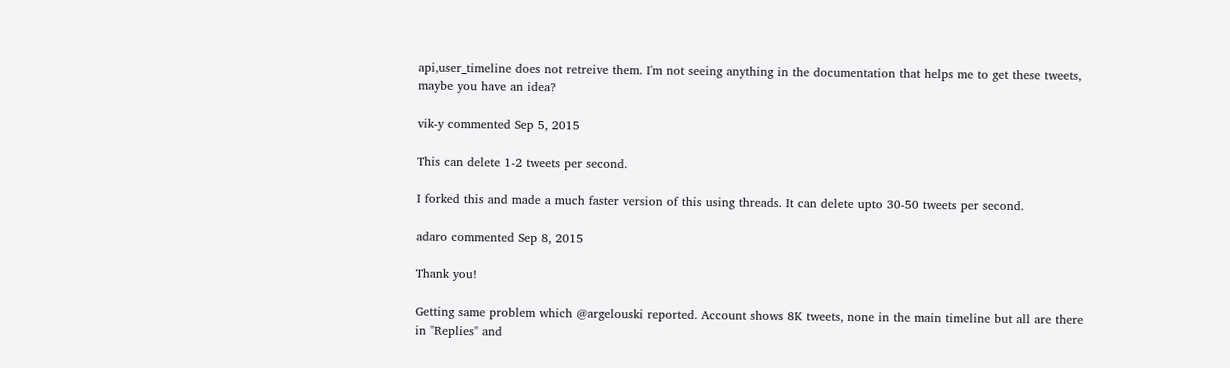api,user_timeline does not retreive them. I'm not seeing anything in the documentation that helps me to get these tweets, maybe you have an idea?

vik-y commented Sep 5, 2015

This can delete 1-2 tweets per second.

I forked this and made a much faster version of this using threads. It can delete upto 30-50 tweets per second.

adaro commented Sep 8, 2015

Thank you!

Getting same problem which @argelouski reported. Account shows 8K tweets, none in the main timeline but all are there in "Replies" and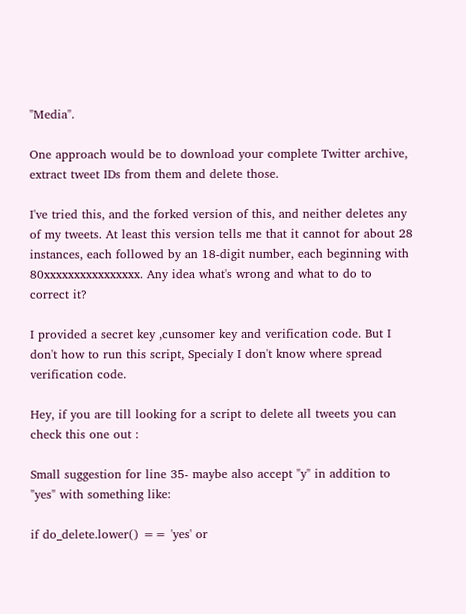"Media".

One approach would be to download your complete Twitter archive, extract tweet IDs from them and delete those.

I've tried this, and the forked version of this, and neither deletes any of my tweets. At least this version tells me that it cannot for about 28 instances, each followed by an 18-digit number, each beginning with 80xxxxxxxxxxxxxxxx. Any idea what's wrong and what to do to correct it?

I provided a secret key ,cunsomer key and verification code. But I don't how to run this script, Specialy I don't know where spread verification code.

Hey, if you are till looking for a script to delete all tweets you can check this one out :

Small suggestion for line 35- maybe also accept "y" in addition to "yes" with something like:

if do_delete.lower() == 'yes' or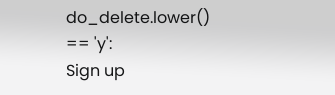do_delete.lower() == 'y':
Sign up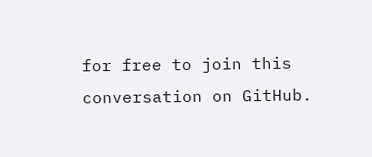for free to join this conversation on GitHub.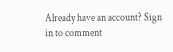Already have an account? Sign in to comment